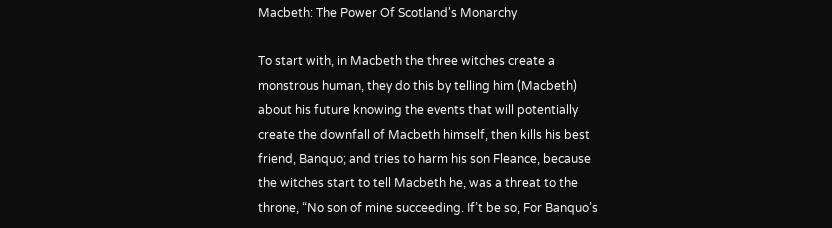Macbeth: The Power Of Scotland's Monarchy

To start with, in Macbeth the three witches create a monstrous human, they do this by telling him (Macbeth) about his future knowing the events that will potentially create the downfall of Macbeth himself, then kills his best friend, Banquo; and tries to harm his son Fleance, because the witches start to tell Macbeth he, was a threat to the throne, “No son of mine succeeding. If’t be so, For Banquo’s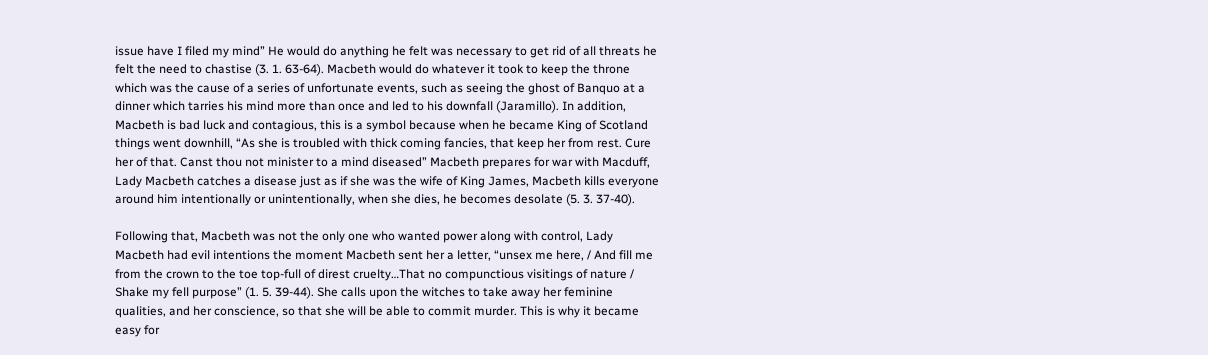issue have I filed my mind” He would do anything he felt was necessary to get rid of all threats he felt the need to chastise (3. 1. 63-64). Macbeth would do whatever it took to keep the throne which was the cause of a series of unfortunate events, such as seeing the ghost of Banquo at a dinner which tarries his mind more than once and led to his downfall (Jaramillo). In addition, Macbeth is bad luck and contagious, this is a symbol because when he became King of Scotland things went downhill, “As she is troubled with thick coming fancies, that keep her from rest. Cure her of that. Canst thou not minister to a mind diseased” Macbeth prepares for war with Macduff, Lady Macbeth catches a disease just as if she was the wife of King James, Macbeth kills everyone around him intentionally or unintentionally, when she dies, he becomes desolate (5. 3. 37-40).

Following that, Macbeth was not the only one who wanted power along with control, Lady Macbeth had evil intentions the moment Macbeth sent her a letter, “unsex me here, / And fill me from the crown to the toe top-full of direst cruelty…That no compunctious visitings of nature / Shake my fell purpose” (1. 5. 39-44). She calls upon the witches to take away her feminine qualities, and her conscience, so that she will be able to commit murder. This is why it became easy for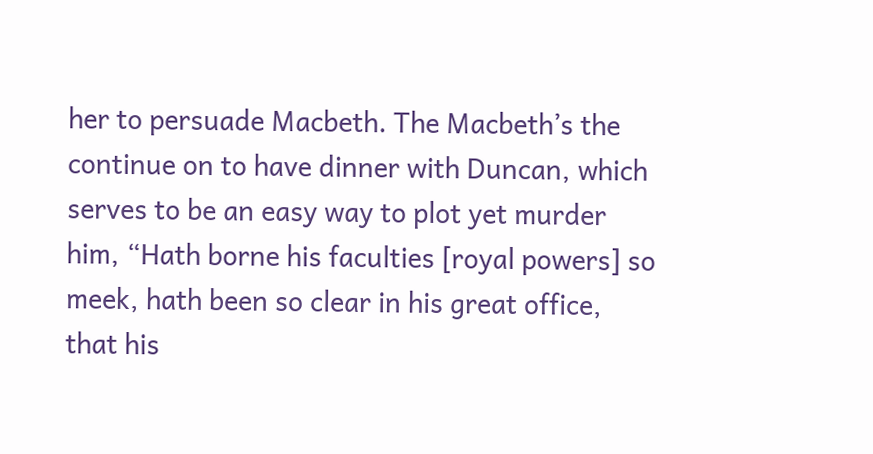her to persuade Macbeth. The Macbeth’s the continue on to have dinner with Duncan, which serves to be an easy way to plot yet murder him, “Hath borne his faculties [royal powers] so meek, hath been so clear in his great office, that his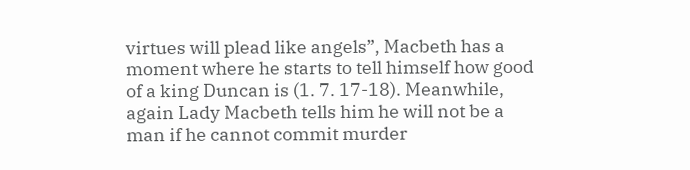virtues will plead like angels”, Macbeth has a moment where he starts to tell himself how good of a king Duncan is (1. 7. 17-18). Meanwhile, again Lady Macbeth tells him he will not be a man if he cannot commit murder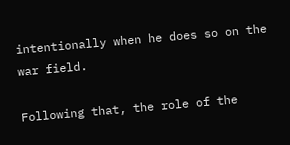intentionally when he does so on the war field.

Following that, the role of the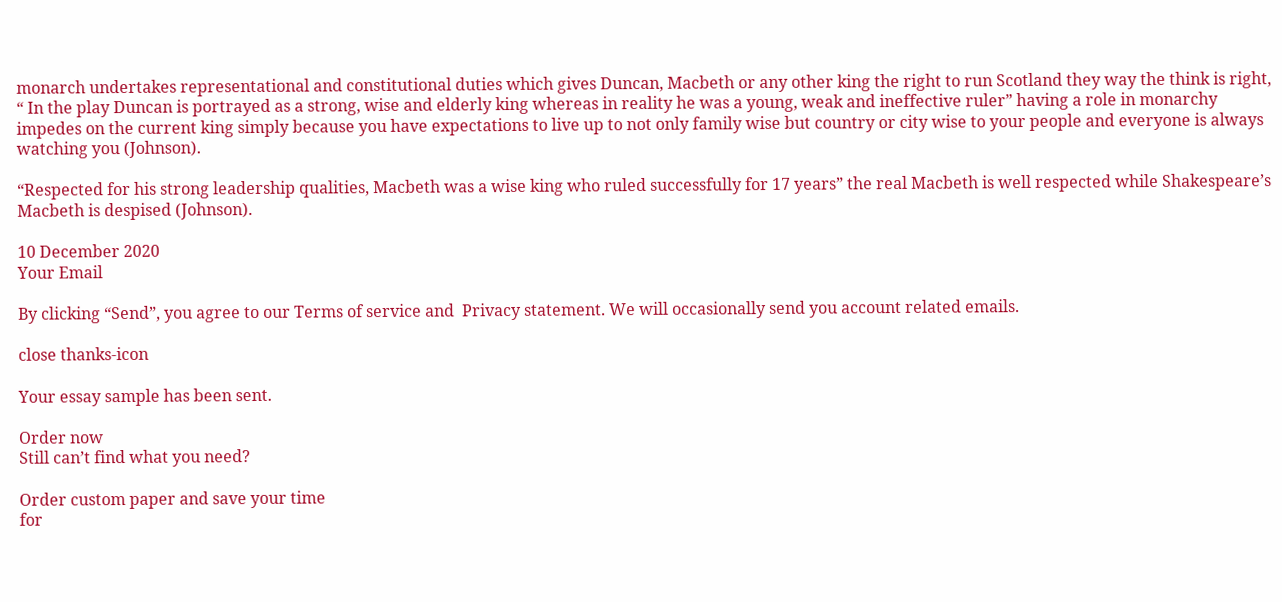monarch undertakes representational and constitutional duties which gives Duncan, Macbeth or any other king the right to run Scotland they way the think is right, “ In the play Duncan is portrayed as a strong, wise and elderly king whereas in reality he was a young, weak and ineffective ruler” having a role in monarchy impedes on the current king simply because you have expectations to live up to not only family wise but country or city wise to your people and everyone is always watching you (Johnson).

“Respected for his strong leadership qualities, Macbeth was a wise king who ruled successfully for 17 years” the real Macbeth is well respected while Shakespeare’s Macbeth is despised (Johnson).

10 December 2020
Your Email

By clicking “Send”, you agree to our Terms of service and  Privacy statement. We will occasionally send you account related emails.

close thanks-icon

Your essay sample has been sent.

Order now
Still can’t find what you need?

Order custom paper and save your time
for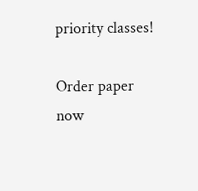priority classes!

Order paper now